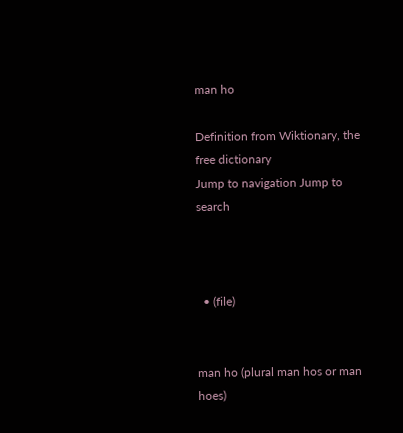man ho

Definition from Wiktionary, the free dictionary
Jump to navigation Jump to search



  • (file)


man ho (plural man hos or man hoes)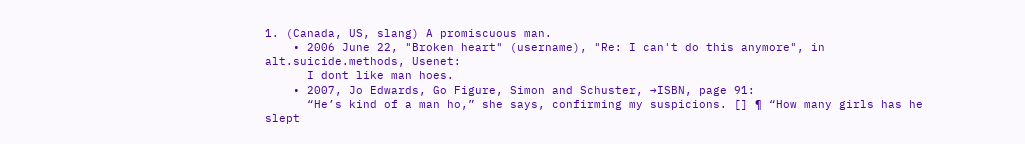1. (Canada, US, slang) A promiscuous man.
    • 2006 June 22, "Broken heart" (username), "Re: I can't do this anymore", in alt.suicide.methods, Usenet:
      I dont like man hoes.
    • 2007, Jo Edwards, Go Figure, Simon and Schuster, →ISBN, page 91:
      “He’s kind of a man ho,” she says, confirming my suspicions. [] ¶ “How many girls has he slept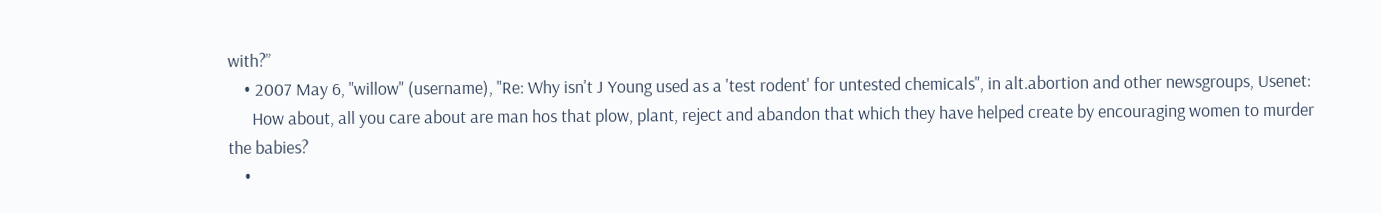with?”
    • 2007 May 6, "willow" (username), "Re: Why isn't J Young used as a 'test rodent' for untested chemicals", in alt.abortion and other newsgroups, Usenet:
      How about, all you care about are man hos that plow, plant, reject and abandon that which they have helped create by encouraging women to murder the babies?
    •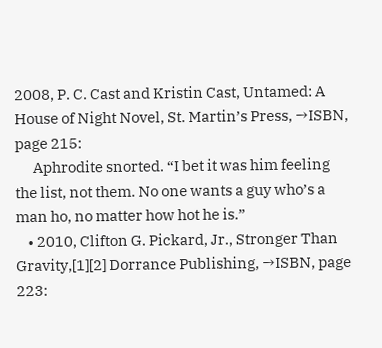2008, P. C. Cast and Kristin Cast, Untamed: A House of Night Novel, St. Martin’s Press, →ISBN, page 215:
      Aphrodite snorted. “I bet it was him feeling the list, not them. No one wants a guy who’s a man ho, no matter how hot he is.”
    • 2010, Clifton G. Pickard, Jr., Stronger Than Gravity,[1][2] Dorrance Publishing, →ISBN, page 223: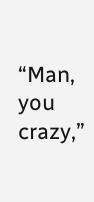“Man, you crazy,”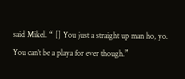said Mikel. “ [] You just a straight up man ho, yo. You can’t be a playa for ever though.”